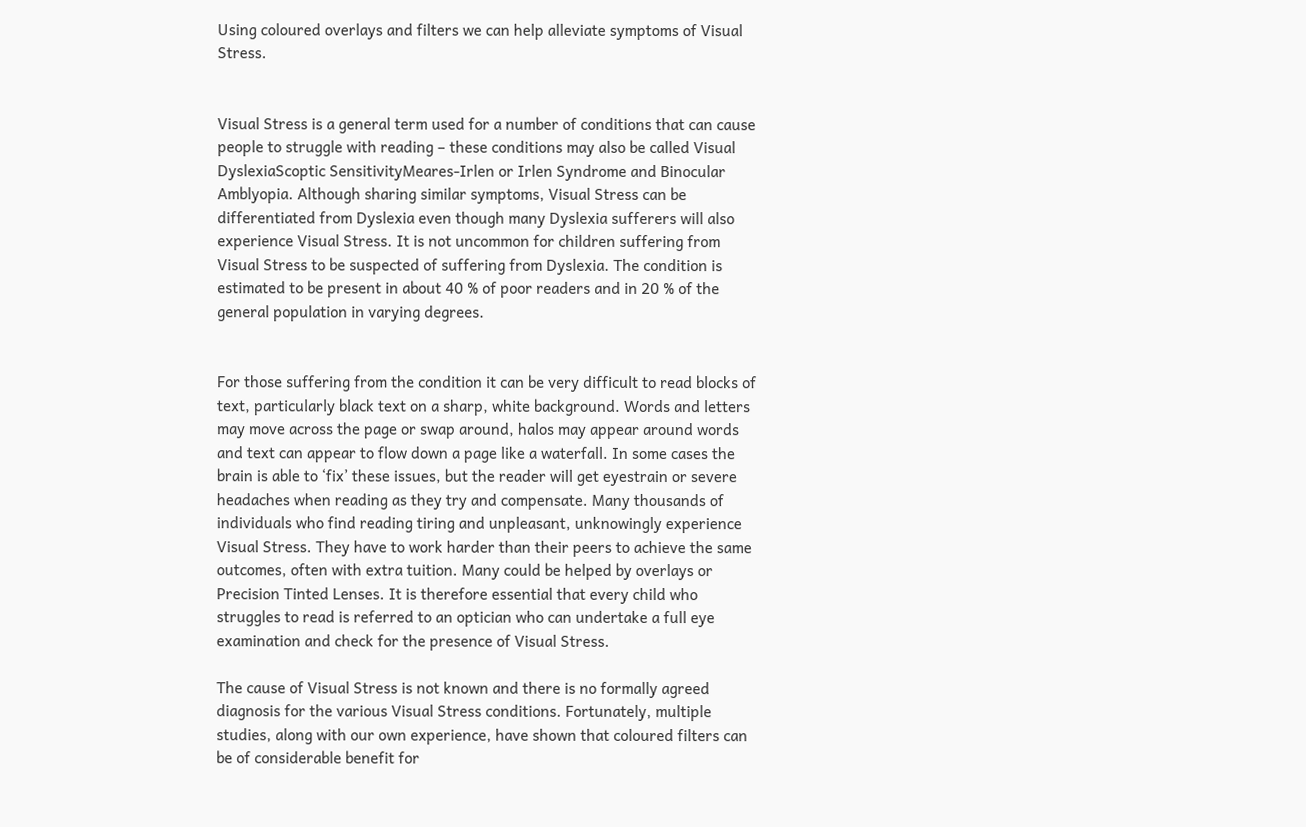Using coloured overlays and filters we can help alleviate symptoms of Visual Stress.


Visual Stress is a general term used for a number of conditions that can cause people to struggle with reading – these conditions may also be called Visual DyslexiaScoptic SensitivityMeares-Irlen or Irlen Syndrome and Binocular Amblyopia. Although sharing similar symptoms, Visual Stress can be differentiated from Dyslexia even though many Dyslexia sufferers will also experience Visual Stress. It is not uncommon for children suffering from Visual Stress to be suspected of suffering from Dyslexia. The condition is estimated to be present in about 40 % of poor readers and in 20 % of the general population in varying degrees.


For those suffering from the condition it can be very difficult to read blocks of text, particularly black text on a sharp, white background. Words and letters may move across the page or swap around, halos may appear around words and text can appear to flow down a page like a waterfall. In some cases the brain is able to ‘fix’ these issues, but the reader will get eyestrain or severe headaches when reading as they try and compensate. Many thousands of individuals who find reading tiring and unpleasant, unknowingly experience Visual Stress. They have to work harder than their peers to achieve the same outcomes, often with extra tuition. Many could be helped by overlays or Precision Tinted Lenses. It is therefore essential that every child who struggles to read is referred to an optician who can undertake a full eye examination and check for the presence of Visual Stress.

The cause of Visual Stress is not known and there is no formally agreed diagnosis for the various Visual Stress conditions. Fortunately, multiple studies, along with our own experience, have shown that coloured filters can be of considerable benefit for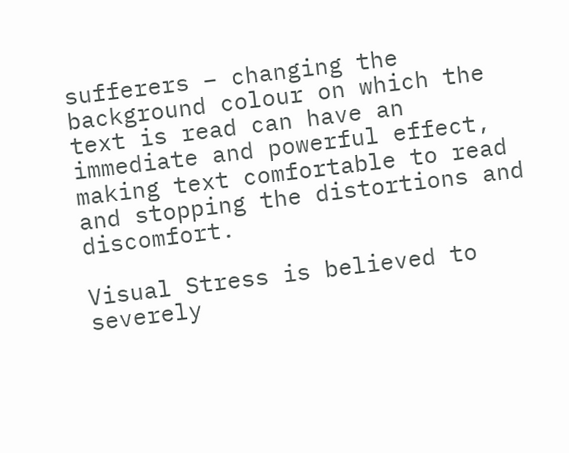sufferers – changing the background colour on which the text is read can have an immediate and powerful effect, making text comfortable to read and stopping the distortions and discomfort.

Visual Stress is believed to severely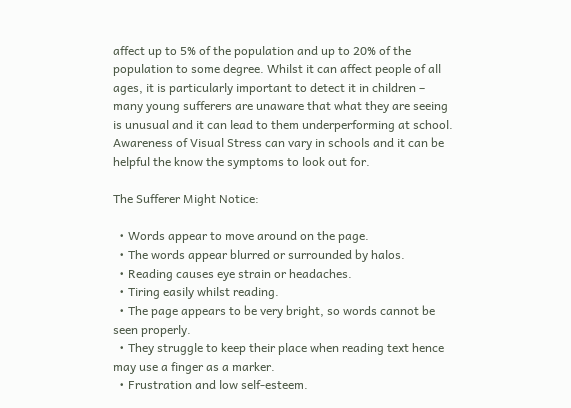affect up to 5% of the population and up to 20% of the population to some degree. Whilst it can affect people of all ages, it is particularly important to detect it in children – many young sufferers are unaware that what they are seeing is unusual and it can lead to them underperforming at school. Awareness of Visual Stress can vary in schools and it can be helpful the know the symptoms to look out for.

The Sufferer Might Notice:

  • Words appear to move around on the page.
  • The words appear blurred or surrounded by halos.
  • Reading causes eye strain or headaches.
  • Tiring easily whilst reading.
  • The page appears to be very bright, so words cannot be seen properly.
  • They struggle to keep their place when reading text hence may use a finger as a marker.
  • Frustration and low self-esteem.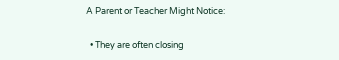A Parent or Teacher Might Notice:

  • They are often closing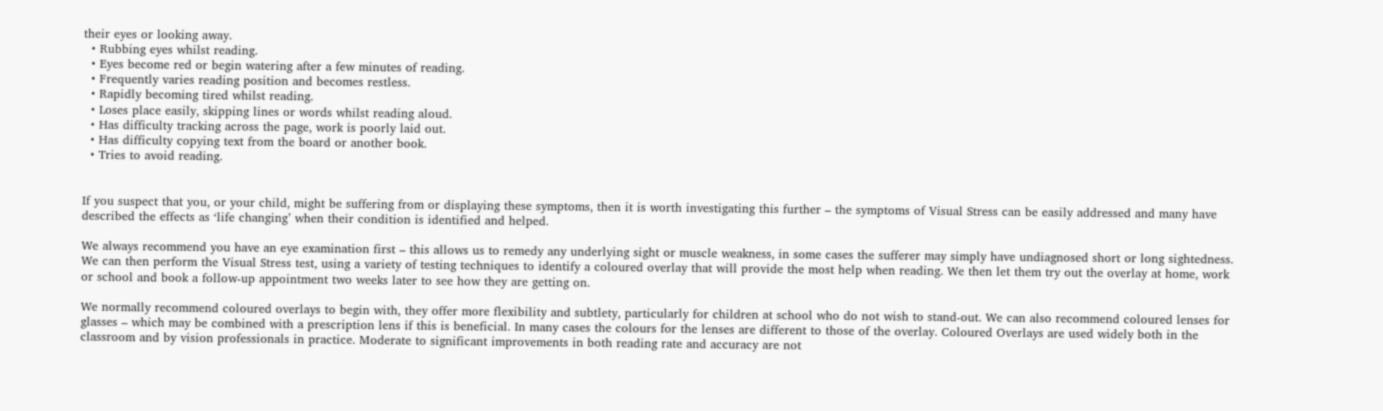their eyes or looking away.
  • Rubbing eyes whilst reading.
  • Eyes become red or begin watering after a few minutes of reading.
  • Frequently varies reading position and becomes restless.
  • Rapidly becoming tired whilst reading.
  • Loses place easily, skipping lines or words whilst reading aloud.
  • Has difficulty tracking across the page, work is poorly laid out.
  • Has difficulty copying text from the board or another book.
  • Tries to avoid reading.


If you suspect that you, or your child, might be suffering from or displaying these symptoms, then it is worth investigating this further – the symptoms of Visual Stress can be easily addressed and many have described the effects as ‘life changing’ when their condition is identified and helped.

We always recommend you have an eye examination first – this allows us to remedy any underlying sight or muscle weakness, in some cases the sufferer may simply have undiagnosed short or long sightedness. We can then perform the Visual Stress test, using a variety of testing techniques to identify a coloured overlay that will provide the most help when reading. We then let them try out the overlay at home, work or school and book a follow-up appointment two weeks later to see how they are getting on.

We normally recommend coloured overlays to begin with, they offer more flexibility and subtlety, particularly for children at school who do not wish to stand-out. We can also recommend coloured lenses for glasses – which may be combined with a prescription lens if this is beneficial. In many cases the colours for the lenses are different to those of the overlay. Coloured Overlays are used widely both in the classroom and by vision professionals in practice. Moderate to significant improvements in both reading rate and accuracy are not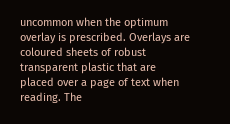uncommon when the optimum overlay is prescribed. Overlays are coloured sheets of robust transparent plastic that are placed over a page of text when reading. The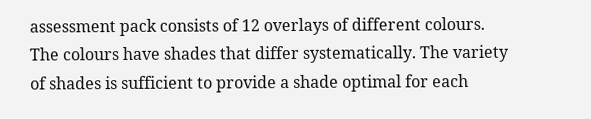assessment pack consists of 12 overlays of different colours. The colours have shades that differ systematically. The variety of shades is sufficient to provide a shade optimal for each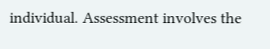individual. Assessment involves the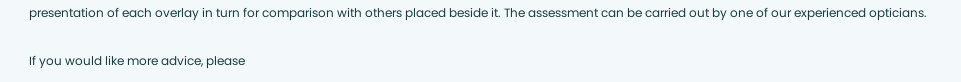presentation of each overlay in turn for comparison with others placed beside it. The assessment can be carried out by one of our experienced opticians.

If you would like more advice, please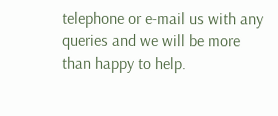telephone or e-mail us with any queries and we will be more than happy to help.